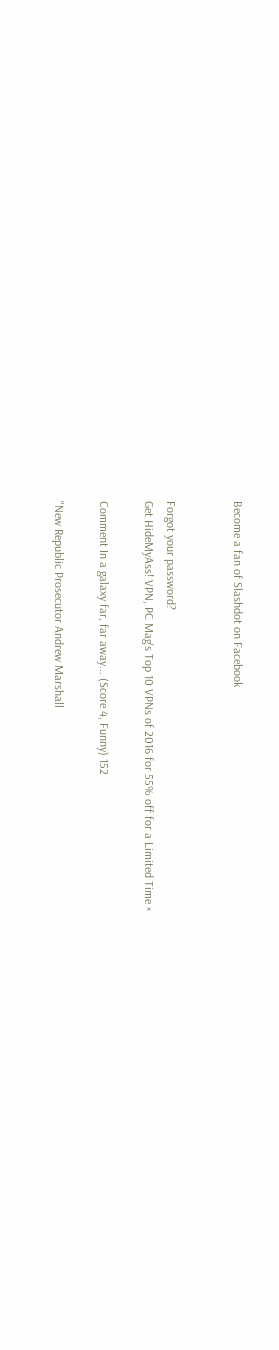Become a fan of Slashdot on Facebook


Forgot your password?
Get HideMyAss! VPN, PC Mag's Top 10 VPNs of 2016 for 55% off for a Limited Time ×

Comment In a galaxy far, far away... (Score 4, Funny) 152

"New Republic Prosecutor Andrew Marshall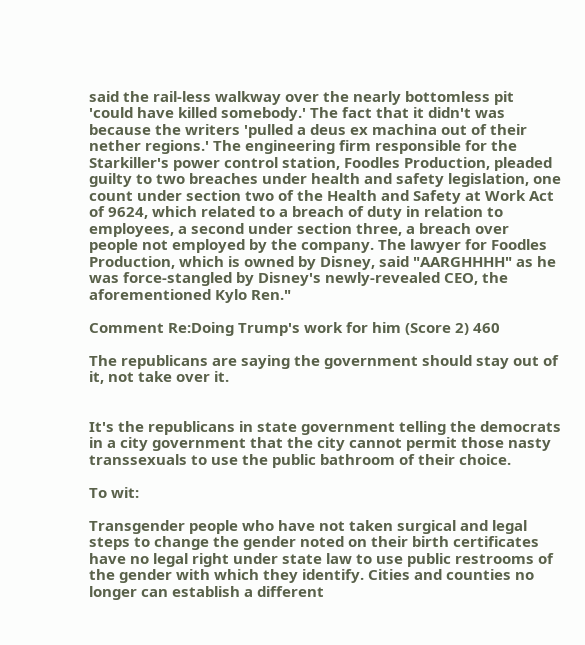said the rail-less walkway over the nearly bottomless pit 'could have killed somebody.' The fact that it didn't was because the writers 'pulled a deus ex machina out of their nether regions.' The engineering firm responsible for the Starkiller's power control station, Foodles Production, pleaded guilty to two breaches under health and safety legislation, one count under section two of the Health and Safety at Work Act of 9624, which related to a breach of duty in relation to employees, a second under section three, a breach over people not employed by the company. The lawyer for Foodles Production, which is owned by Disney, said "AARGHHHH" as he was force-stangled by Disney's newly-revealed CEO, the aforementioned Kylo Ren."

Comment Re:Doing Trump's work for him (Score 2) 460

The republicans are saying the government should stay out of it, not take over it.


It's the republicans in state government telling the democrats in a city government that the city cannot permit those nasty transsexuals to use the public bathroom of their choice.

To wit:

Transgender people who have not taken surgical and legal steps to change the gender noted on their birth certificates have no legal right under state law to use public restrooms of the gender with which they identify. Cities and counties no longer can establish a different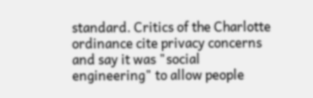standard. Critics of the Charlotte ordinance cite privacy concerns and say it was "social engineering" to allow people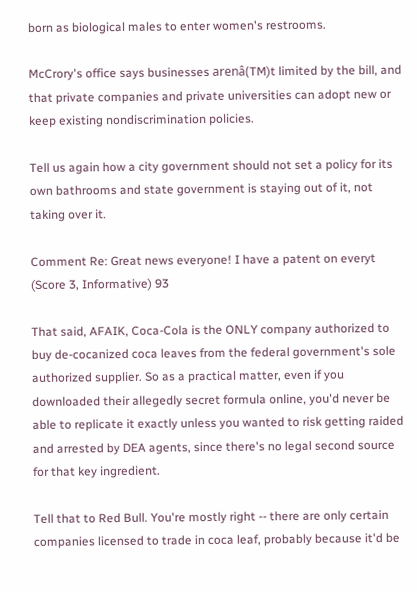born as biological males to enter women's restrooms.

McCrory's office says businesses arenâ(TM)t limited by the bill, and that private companies and private universities can adopt new or keep existing nondiscrimination policies.

Tell us again how a city government should not set a policy for its own bathrooms and state government is staying out of it, not taking over it.

Comment Re: Great news everyone! I have a patent on everyt (Score 3, Informative) 93

That said, AFAIK, Coca-Cola is the ONLY company authorized to buy de-cocanized coca leaves from the federal government's sole authorized supplier. So as a practical matter, even if you downloaded their allegedly secret formula online, you'd never be able to replicate it exactly unless you wanted to risk getting raided and arrested by DEA agents, since there's no legal second source for that key ingredient.

Tell that to Red Bull. You're mostly right -- there are only certain companies licensed to trade in coca leaf, probably because it'd be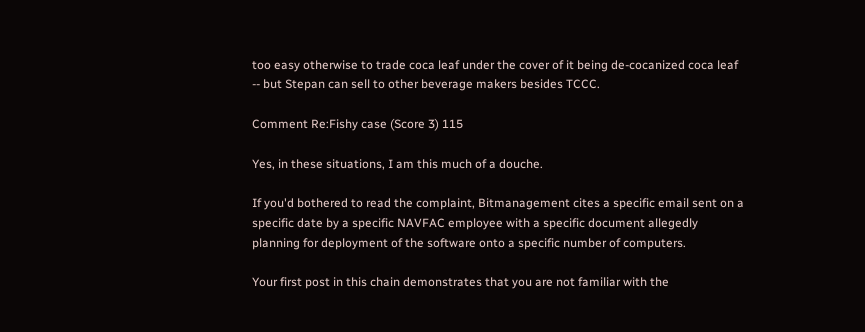too easy otherwise to trade coca leaf under the cover of it being de-cocanized coca leaf -- but Stepan can sell to other beverage makers besides TCCC.

Comment Re:Fishy case (Score 3) 115

Yes, in these situations, I am this much of a douche.

If you'd bothered to read the complaint, Bitmanagement cites a specific email sent on a specific date by a specific NAVFAC employee with a specific document allegedly planning for deployment of the software onto a specific number of computers.

Your first post in this chain demonstrates that you are not familiar with the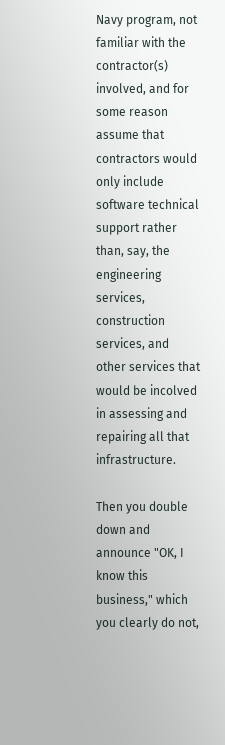Navy program, not familiar with the contractor(s) involved, and for some reason assume that contractors would only include software technical support rather than, say, the engineering services, construction services, and other services that would be incolved in assessing and repairing all that infrastructure.

Then you double down and announce "OK, I know this business," which you clearly do not,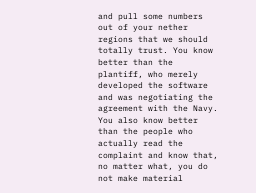and pull some numbers out of your nether regions that we should totally trust. You know better than the plantiff, who merely developed the software and was negotiating the agreement with the Navy. You also know better than the people who actually read the complaint and know that, no matter what, you do not make material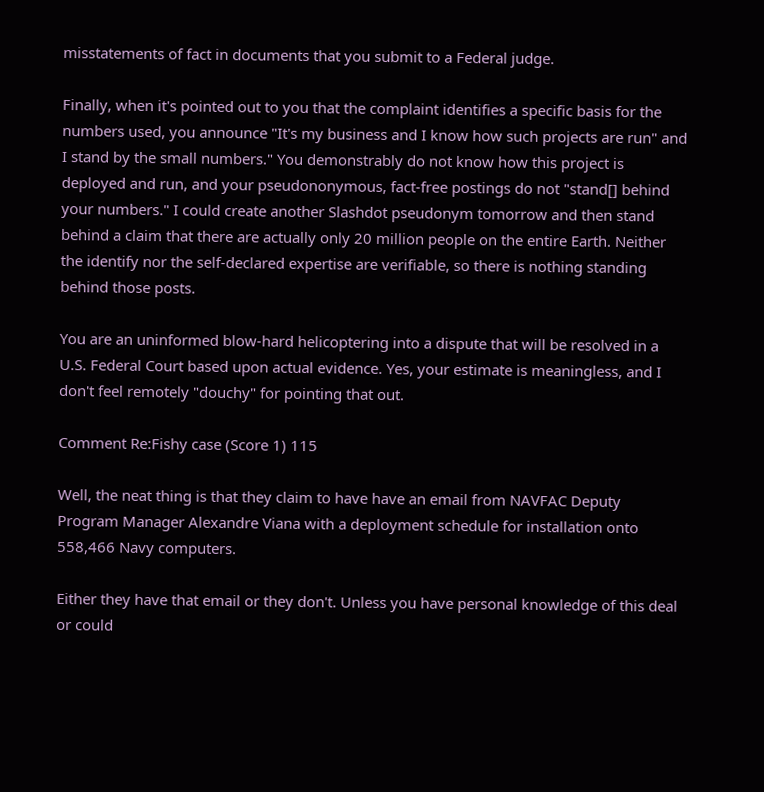misstatements of fact in documents that you submit to a Federal judge.

Finally, when it's pointed out to you that the complaint identifies a specific basis for the numbers used, you announce "It's my business and I know how such projects are run" and
I stand by the small numbers." You demonstrably do not know how this project is deployed and run, and your pseudononymous, fact-free postings do not "stand[] behind your numbers." I could create another Slashdot pseudonym tomorrow and then stand behind a claim that there are actually only 20 million people on the entire Earth. Neither the identify nor the self-declared expertise are verifiable, so there is nothing standing behind those posts.

You are an uninformed blow-hard helicoptering into a dispute that will be resolved in a U.S. Federal Court based upon actual evidence. Yes, your estimate is meaningless, and I don't feel remotely "douchy" for pointing that out.

Comment Re:Fishy case (Score 1) 115

Well, the neat thing is that they claim to have have an email from NAVFAC Deputy Program Manager Alexandre Viana with a deployment schedule for installation onto 558,466 Navy computers.

Either they have that email or they don't. Unless you have personal knowledge of this deal or could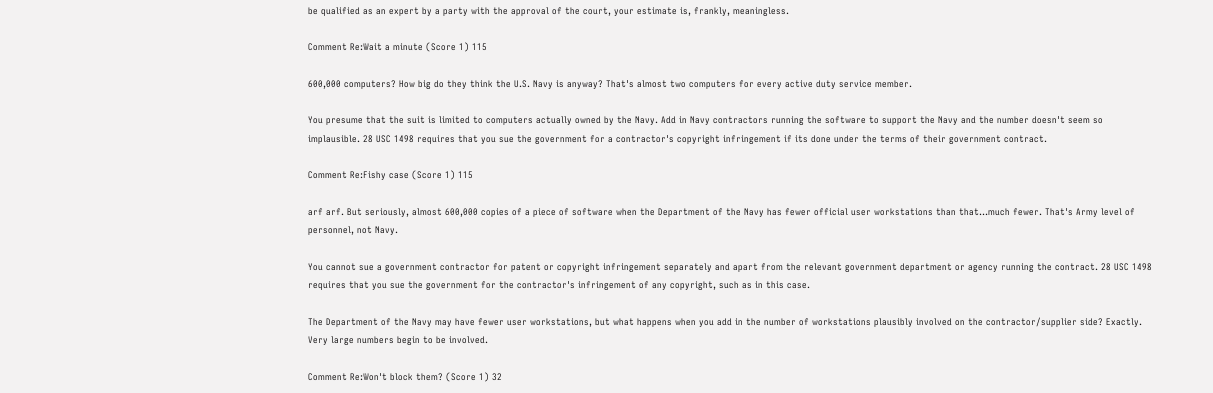be qualified as an expert by a party with the approval of the court, your estimate is, frankly, meaningless.

Comment Re:Wait a minute (Score 1) 115

600,000 computers? How big do they think the U.S. Navy is anyway? That's almost two computers for every active duty service member.

You presume that the suit is limited to computers actually owned by the Navy. Add in Navy contractors running the software to support the Navy and the number doesn't seem so implausible. 28 USC 1498 requires that you sue the government for a contractor's copyright infringement if its done under the terms of their government contract.

Comment Re:Fishy case (Score 1) 115

arf arf. But seriously, almost 600,000 copies of a piece of software when the Department of the Navy has fewer official user workstations than that...much fewer. That's Army level of personnel, not Navy.

You cannot sue a government contractor for patent or copyright infringement separately and apart from the relevant government department or agency running the contract. 28 USC 1498 requires that you sue the government for the contractor's infringement of any copyright, such as in this case.

The Department of the Navy may have fewer user workstations, but what happens when you add in the number of workstations plausibly involved on the contractor/supplier side? Exactly. Very large numbers begin to be involved.

Comment Re:Won't block them? (Score 1) 32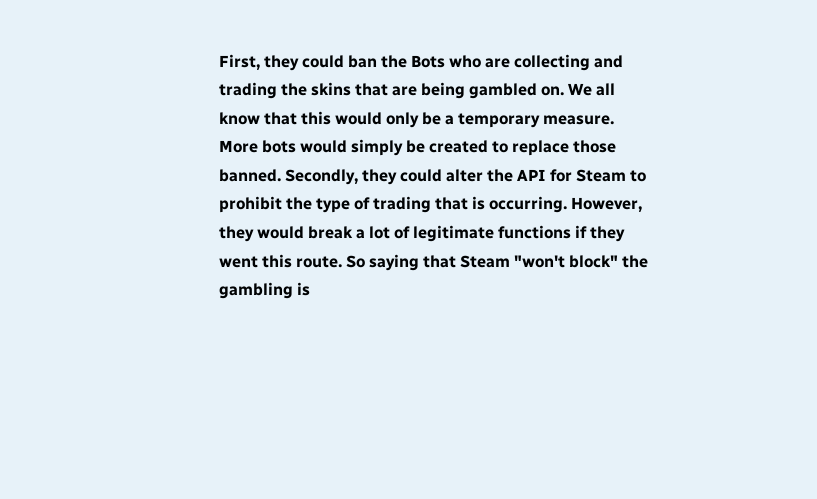First, they could ban the Bots who are collecting and trading the skins that are being gambled on. We all know that this would only be a temporary measure. More bots would simply be created to replace those banned. Secondly, they could alter the API for Steam to prohibit the type of trading that is occurring. However, they would break a lot of legitimate functions if they went this route. So saying that Steam "won't block" the gambling is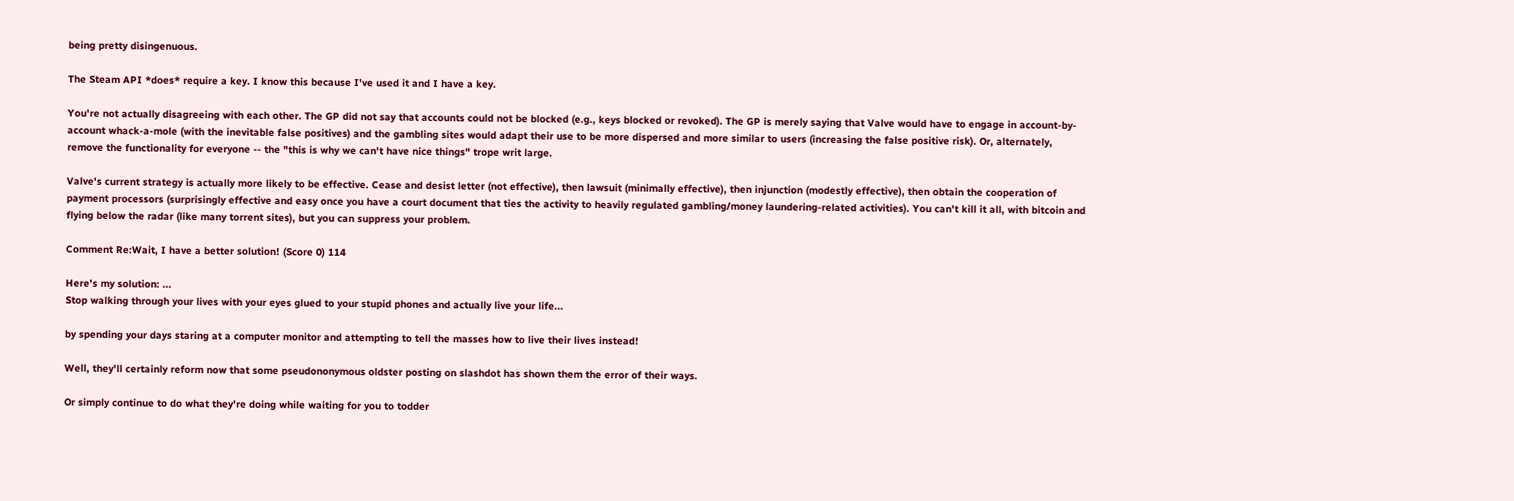being pretty disingenuous.

The Steam API *does* require a key. I know this because I've used it and I have a key.

You're not actually disagreeing with each other. The GP did not say that accounts could not be blocked (e.g., keys blocked or revoked). The GP is merely saying that Valve would have to engage in account-by-account whack-a-mole (with the inevitable false positives) and the gambling sites would adapt their use to be more dispersed and more similar to users (increasing the false positive risk). Or, alternately, remove the functionality for everyone -- the "this is why we can't have nice things" trope writ large.

Valve's current strategy is actually more likely to be effective. Cease and desist letter (not effective), then lawsuit (minimally effective), then injunction (modestly effective), then obtain the cooperation of payment processors (surprisingly effective and easy once you have a court document that ties the activity to heavily regulated gambling/money laundering-related activities). You can't kill it all, with bitcoin and flying below the radar (like many torrent sites), but you can suppress your problem.

Comment Re:Wait, I have a better solution! (Score 0) 114

Here's my solution: ...
Stop walking through your lives with your eyes glued to your stupid phones and actually live your life...

by spending your days staring at a computer monitor and attempting to tell the masses how to live their lives instead!

Well, they'll certainly reform now that some pseudononymous oldster posting on slashdot has shown them the error of their ways.

Or simply continue to do what they're doing while waiting for you to todder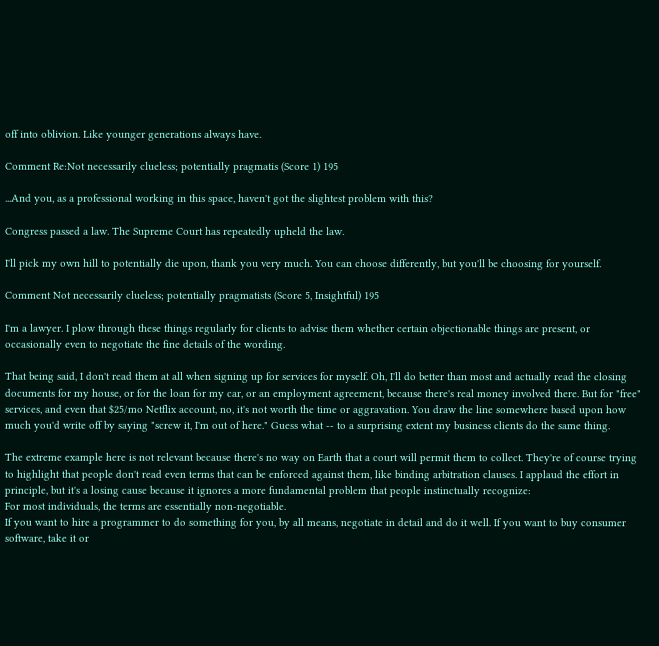off into oblivion. Like younger generations always have.

Comment Re:Not necessarily clueless; potentially pragmatis (Score 1) 195

...And you, as a professional working in this space, haven't got the slightest problem with this?

Congress passed a law. The Supreme Court has repeatedly upheld the law.

I'll pick my own hill to potentially die upon, thank you very much. You can choose differently, but you'll be choosing for yourself.

Comment Not necessarily clueless; potentially pragmatists (Score 5, Insightful) 195

I'm a lawyer. I plow through these things regularly for clients to advise them whether certain objectionable things are present, or occasionally even to negotiate the fine details of the wording.

That being said, I don't read them at all when signing up for services for myself. Oh, I'll do better than most and actually read the closing documents for my house, or for the loan for my car, or an employment agreement, because there's real money involved there. But for "free" services, and even that $25/mo Netflix account, no, it's not worth the time or aggravation. You draw the line somewhere based upon how much you'd write off by saying "screw it, I'm out of here." Guess what -- to a surprising extent my business clients do the same thing.

The extreme example here is not relevant because there's no way on Earth that a court will permit them to collect. They're of course trying to highlight that people don't read even terms that can be enforced against them, like binding arbitration clauses. I applaud the effort in principle, but it's a losing cause because it ignores a more fundamental problem that people instinctually recognize:
For most individuals, the terms are essentially non-negotiable.
If you want to hire a programmer to do something for you, by all means, negotiate in detail and do it well. If you want to buy consumer software, take it or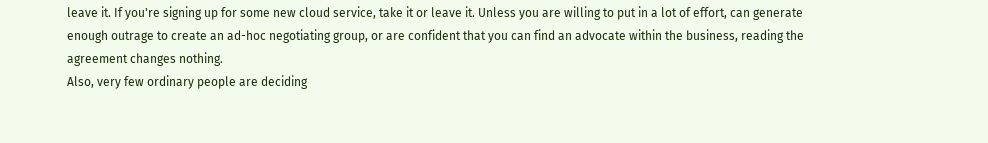leave it. If you're signing up for some new cloud service, take it or leave it. Unless you are willing to put in a lot of effort, can generate enough outrage to create an ad-hoc negotiating group, or are confident that you can find an advocate within the business, reading the agreement changes nothing.
Also, very few ordinary people are deciding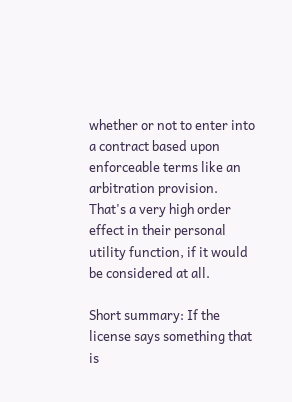whether or not to enter into a contract based upon enforceable terms like an arbitration provision. That's a very high order effect in their personal utility function, if it would be considered at all.

Short summary: If the license says something that is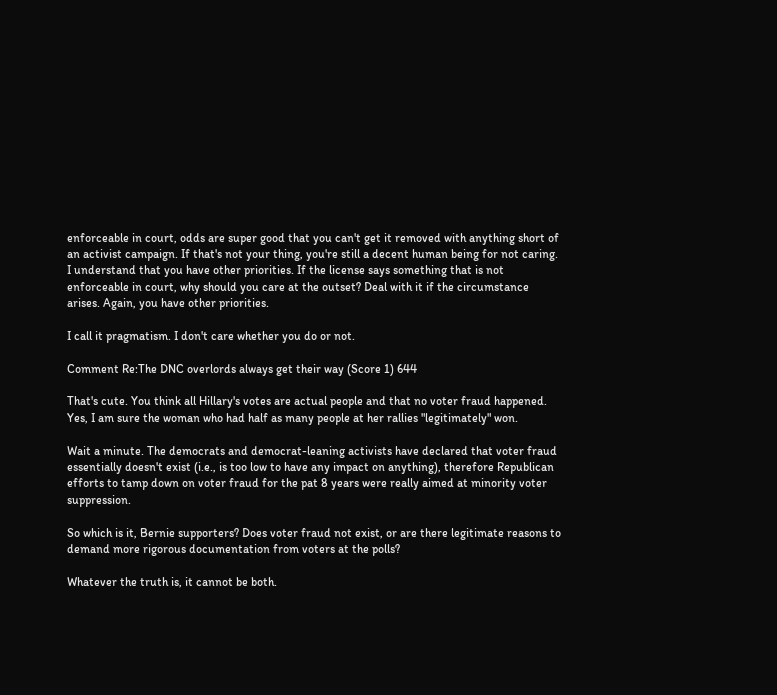enforceable in court, odds are super good that you can't get it removed with anything short of an activist campaign. If that's not your thing, you're still a decent human being for not caring. I understand that you have other priorities. If the license says something that is not enforceable in court, why should you care at the outset? Deal with it if the circumstance arises. Again, you have other priorities.

I call it pragmatism. I don't care whether you do or not.

Comment Re:The DNC overlords always get their way (Score 1) 644

That's cute. You think all Hillary's votes are actual people and that no voter fraud happened. Yes, I am sure the woman who had half as many people at her rallies "legitimately" won.

Wait a minute. The democrats and democrat-leaning activists have declared that voter fraud essentially doesn't exist (i.e., is too low to have any impact on anything), therefore Republican efforts to tamp down on voter fraud for the pat 8 years were really aimed at minority voter suppression.

So which is it, Bernie supporters? Does voter fraud not exist, or are there legitimate reasons to demand more rigorous documentation from voters at the polls?

Whatever the truth is, it cannot be both.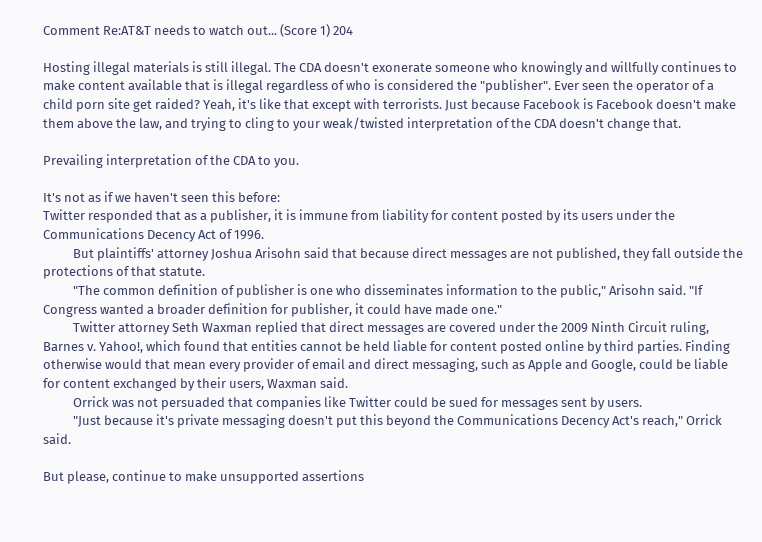Comment Re:AT&T needs to watch out... (Score 1) 204

Hosting illegal materials is still illegal. The CDA doesn't exonerate someone who knowingly and willfully continues to make content available that is illegal regardless of who is considered the "publisher". Ever seen the operator of a child porn site get raided? Yeah, it's like that except with terrorists. Just because Facebook is Facebook doesn't make them above the law, and trying to cling to your weak/twisted interpretation of the CDA doesn't change that.

Prevailing interpretation of the CDA to you.

It's not as if we haven't seen this before:
Twitter responded that as a publisher, it is immune from liability for content posted by its users under the Communications Decency Act of 1996.
          But plaintiffs' attorney Joshua Arisohn said that because direct messages are not published, they fall outside the protections of that statute.
          "The common definition of publisher is one who disseminates information to the public," Arisohn said. "If Congress wanted a broader definition for publisher, it could have made one."
          Twitter attorney Seth Waxman replied that direct messages are covered under the 2009 Ninth Circuit ruling, Barnes v. Yahoo!, which found that entities cannot be held liable for content posted online by third parties. Finding otherwise would that mean every provider of email and direct messaging, such as Apple and Google, could be liable for content exchanged by their users, Waxman said.
          Orrick was not persuaded that companies like Twitter could be sued for messages sent by users.
          "Just because it's private messaging doesn't put this beyond the Communications Decency Act's reach," Orrick said.

But please, continue to make unsupported assertions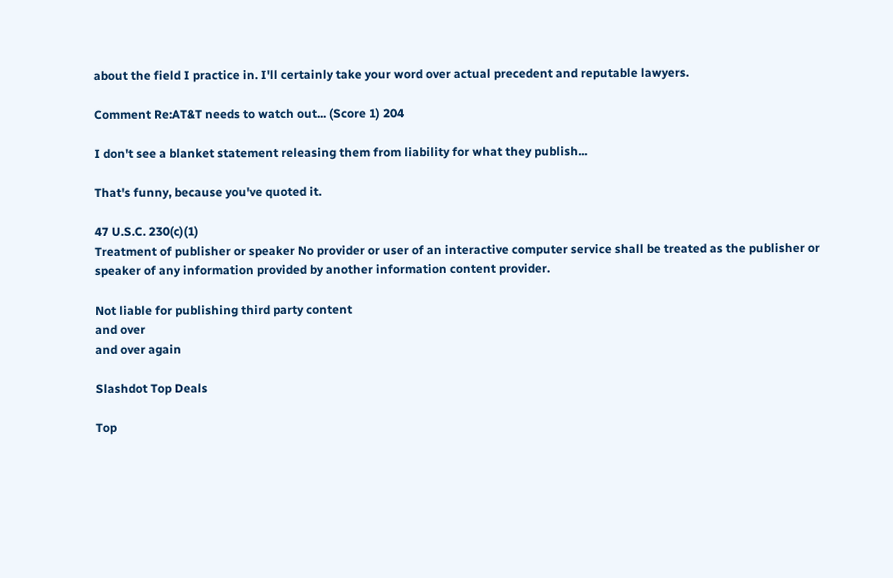about the field I practice in. I'll certainly take your word over actual precedent and reputable lawyers.

Comment Re:AT&T needs to watch out... (Score 1) 204

I don't see a blanket statement releasing them from liability for what they publish...

That's funny, because you've quoted it.

47 U.S.C. 230(c)(1)
Treatment of publisher or speaker No provider or user of an interactive computer service shall be treated as the publisher or speaker of any information provided by another information content provider.

Not liable for publishing third party content
and over
and over again

Slashdot Top Deals

Top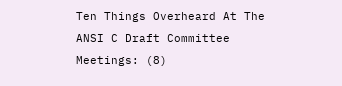Ten Things Overheard At The ANSI C Draft Committee Meetings: (8)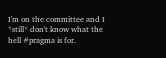I'm on the committee and I *still* don't know what the hell #pragma is for.